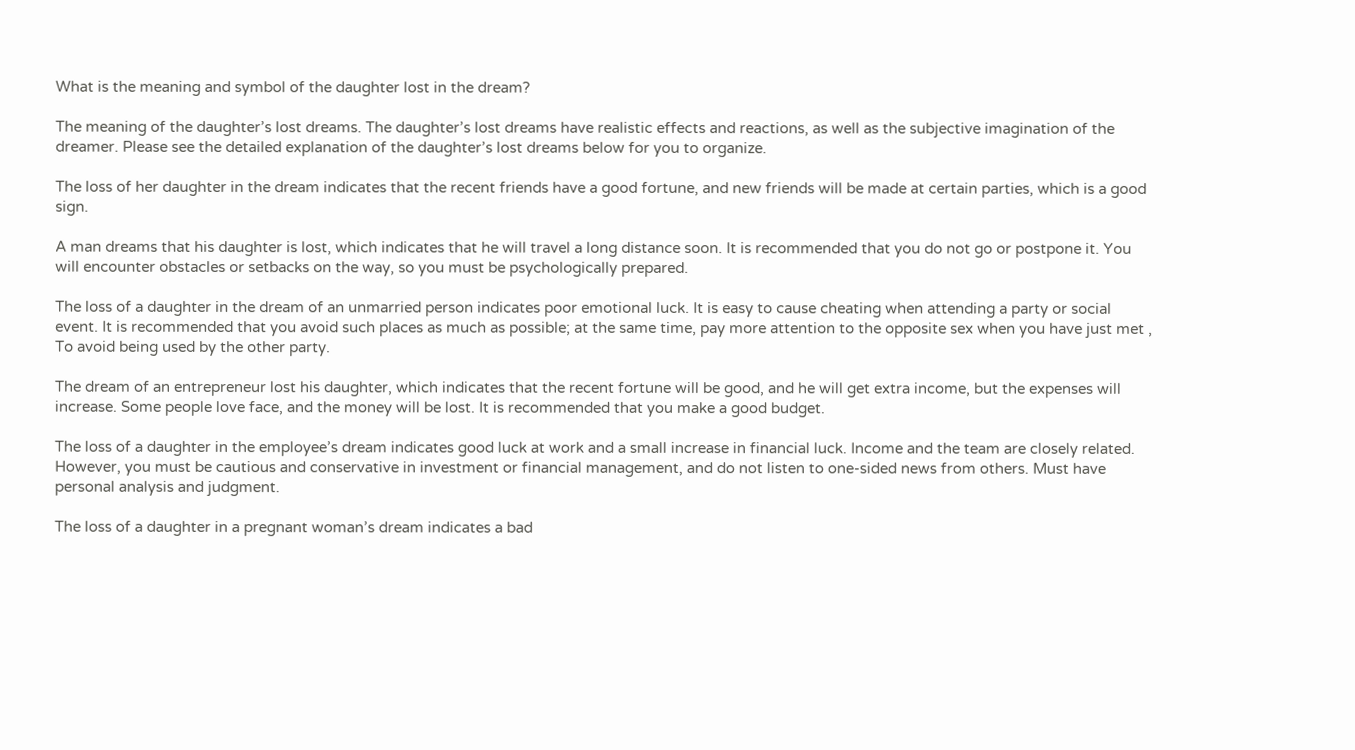What is the meaning and symbol of the daughter lost in the dream?

The meaning of the daughter’s lost dreams. The daughter’s lost dreams have realistic effects and reactions, as well as the subjective imagination of the dreamer. Please see the detailed explanation of the daughter’s lost dreams below for you to organize.

The loss of her daughter in the dream indicates that the recent friends have a good fortune, and new friends will be made at certain parties, which is a good sign.

A man dreams that his daughter is lost, which indicates that he will travel a long distance soon. It is recommended that you do not go or postpone it. You will encounter obstacles or setbacks on the way, so you must be psychologically prepared.

The loss of a daughter in the dream of an unmarried person indicates poor emotional luck. It is easy to cause cheating when attending a party or social event. It is recommended that you avoid such places as much as possible; at the same time, pay more attention to the opposite sex when you have just met , To avoid being used by the other party.

The dream of an entrepreneur lost his daughter, which indicates that the recent fortune will be good, and he will get extra income, but the expenses will increase. Some people love face, and the money will be lost. It is recommended that you make a good budget.

The loss of a daughter in the employee’s dream indicates good luck at work and a small increase in financial luck. Income and the team are closely related. However, you must be cautious and conservative in investment or financial management, and do not listen to one-sided news from others. Must have personal analysis and judgment.

The loss of a daughter in a pregnant woman’s dream indicates a bad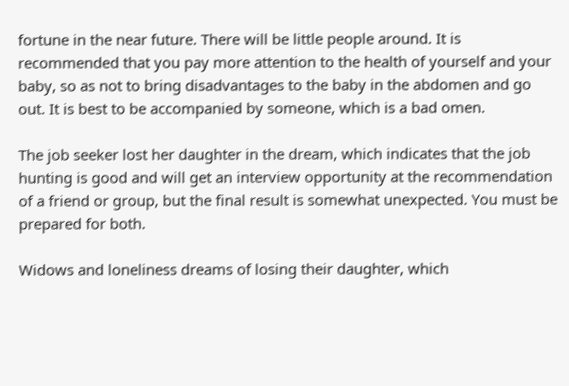fortune in the near future. There will be little people around. It is recommended that you pay more attention to the health of yourself and your baby, so as not to bring disadvantages to the baby in the abdomen and go out. It is best to be accompanied by someone, which is a bad omen.

The job seeker lost her daughter in the dream, which indicates that the job hunting is good and will get an interview opportunity at the recommendation of a friend or group, but the final result is somewhat unexpected. You must be prepared for both.

Widows and loneliness dreams of losing their daughter, which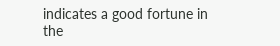indicates a good fortune in the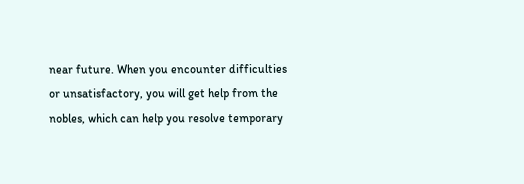near future. When you encounter difficulties or unsatisfactory, you will get help from the nobles, which can help you resolve temporary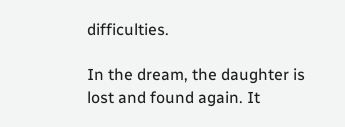difficulties.

In the dream, the daughter is lost and found again. It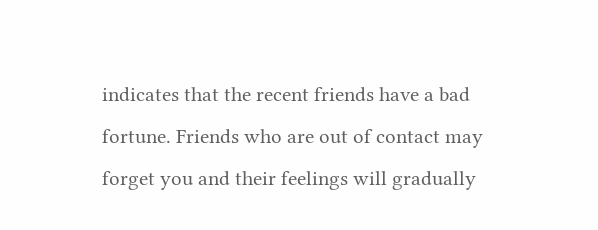indicates that the recent friends have a bad fortune. Friends who are out of contact may forget you and their feelings will gradually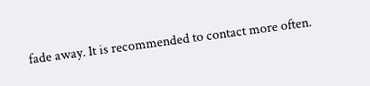fade away. It is recommended to contact more often.